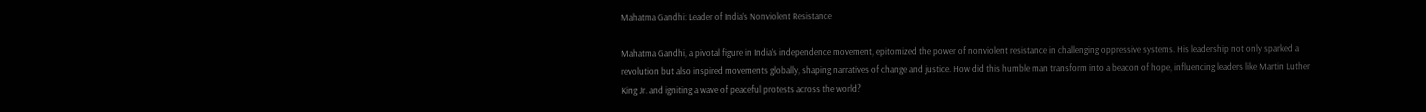Mahatma Gandhi: Leader of India’s Nonviolent Resistance

Mahatma Gandhi, a pivotal figure in India’s independence movement, epitomized the power of nonviolent resistance in challenging oppressive systems. His leadership not only sparked a revolution but also inspired movements globally, shaping narratives of change and justice. How did this humble man transform into a beacon of hope, influencing leaders like Martin Luther King Jr. and igniting a wave of peaceful protests across the world?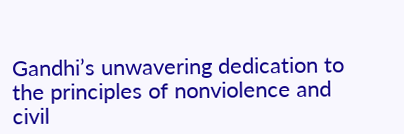Gandhi’s unwavering dedication to the principles of nonviolence and civil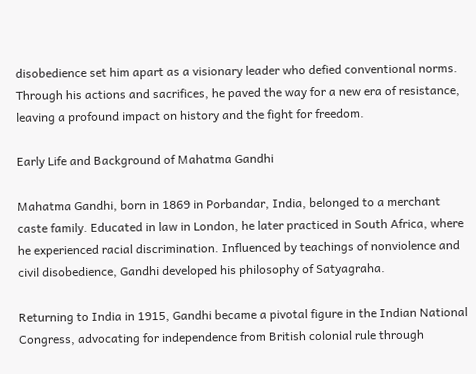disobedience set him apart as a visionary leader who defied conventional norms. Through his actions and sacrifices, he paved the way for a new era of resistance, leaving a profound impact on history and the fight for freedom.

Early Life and Background of Mahatma Gandhi

Mahatma Gandhi, born in 1869 in Porbandar, India, belonged to a merchant caste family. Educated in law in London, he later practiced in South Africa, where he experienced racial discrimination. Influenced by teachings of nonviolence and civil disobedience, Gandhi developed his philosophy of Satyagraha.

Returning to India in 1915, Gandhi became a pivotal figure in the Indian National Congress, advocating for independence from British colonial rule through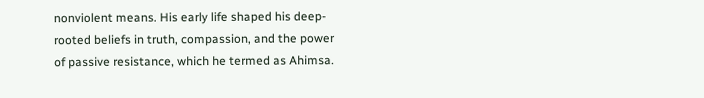nonviolent means. His early life shaped his deep-rooted beliefs in truth, compassion, and the power of passive resistance, which he termed as Ahimsa.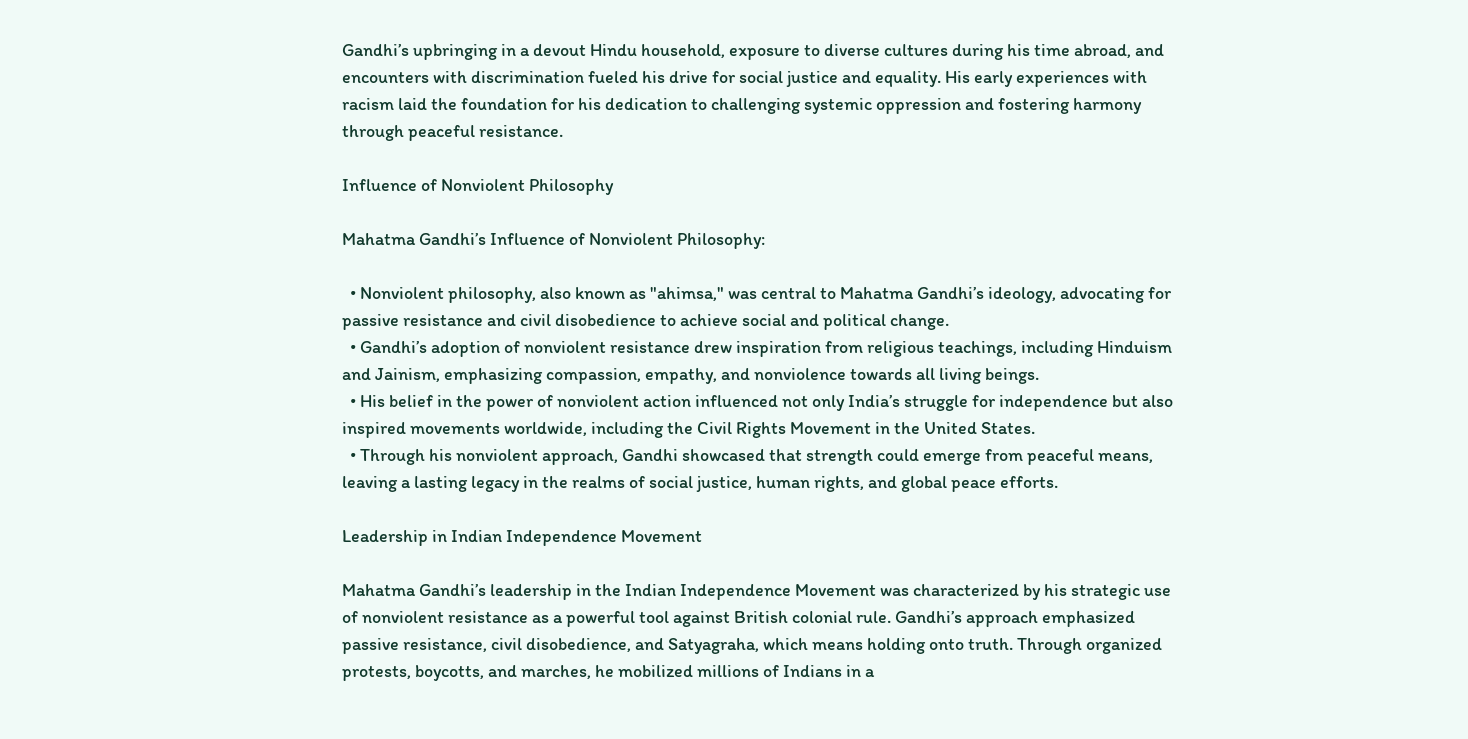Gandhi’s upbringing in a devout Hindu household, exposure to diverse cultures during his time abroad, and encounters with discrimination fueled his drive for social justice and equality. His early experiences with racism laid the foundation for his dedication to challenging systemic oppression and fostering harmony through peaceful resistance.

Influence of Nonviolent Philosophy

Mahatma Gandhi’s Influence of Nonviolent Philosophy:

  • Nonviolent philosophy, also known as "ahimsa," was central to Mahatma Gandhi’s ideology, advocating for passive resistance and civil disobedience to achieve social and political change.
  • Gandhi’s adoption of nonviolent resistance drew inspiration from religious teachings, including Hinduism and Jainism, emphasizing compassion, empathy, and nonviolence towards all living beings.
  • His belief in the power of nonviolent action influenced not only India’s struggle for independence but also inspired movements worldwide, including the Civil Rights Movement in the United States.
  • Through his nonviolent approach, Gandhi showcased that strength could emerge from peaceful means, leaving a lasting legacy in the realms of social justice, human rights, and global peace efforts.

Leadership in Indian Independence Movement

Mahatma Gandhi’s leadership in the Indian Independence Movement was characterized by his strategic use of nonviolent resistance as a powerful tool against British colonial rule. Gandhi’s approach emphasized passive resistance, civil disobedience, and Satyagraha, which means holding onto truth. Through organized protests, boycotts, and marches, he mobilized millions of Indians in a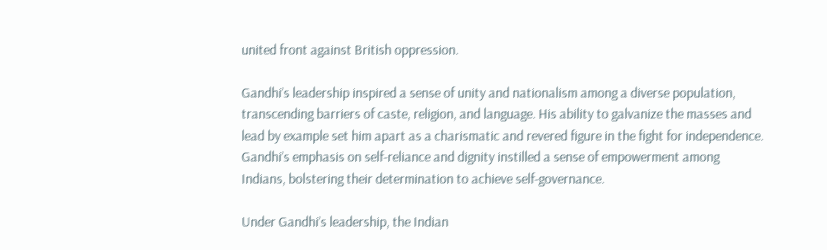united front against British oppression.

Gandhi’s leadership inspired a sense of unity and nationalism among a diverse population, transcending barriers of caste, religion, and language. His ability to galvanize the masses and lead by example set him apart as a charismatic and revered figure in the fight for independence. Gandhi’s emphasis on self-reliance and dignity instilled a sense of empowerment among Indians, bolstering their determination to achieve self-governance.

Under Gandhi’s leadership, the Indian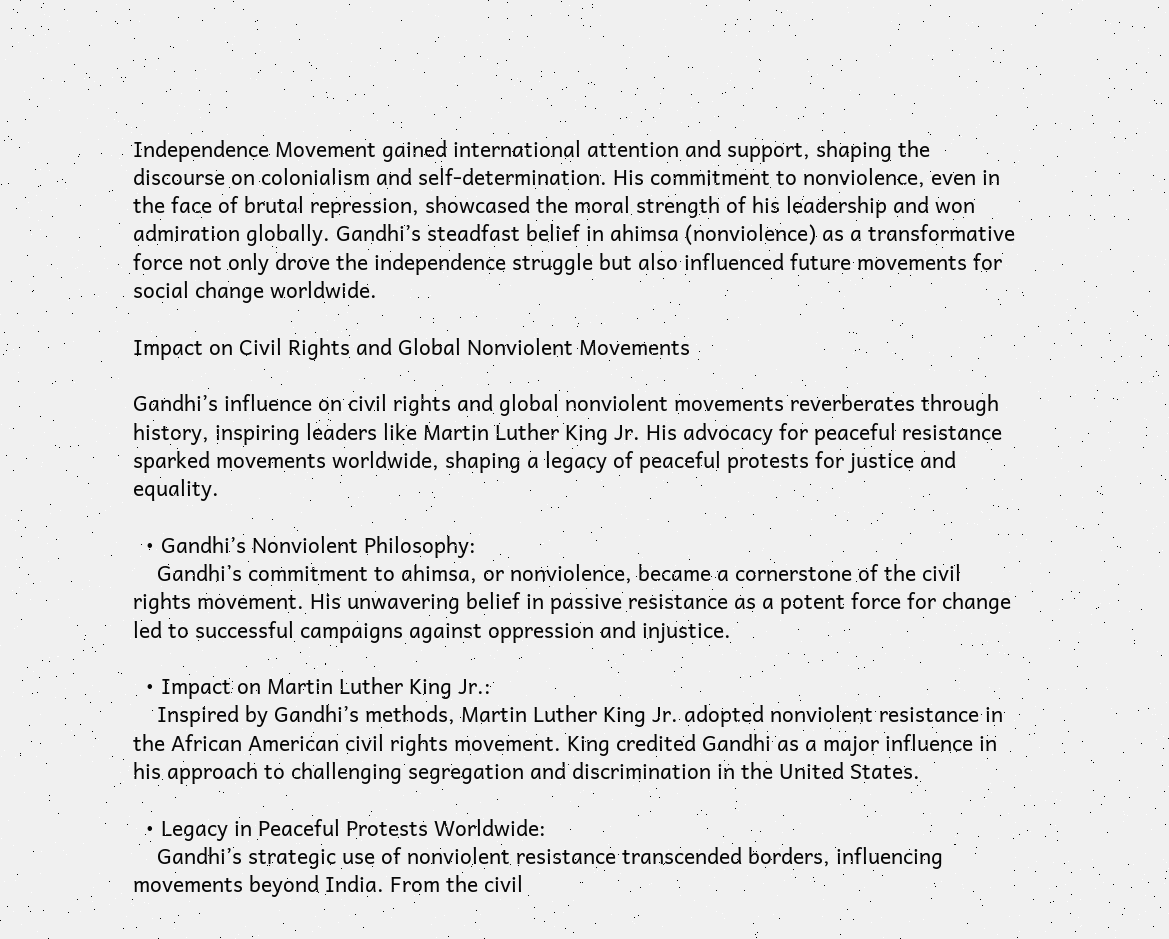Independence Movement gained international attention and support, shaping the discourse on colonialism and self-determination. His commitment to nonviolence, even in the face of brutal repression, showcased the moral strength of his leadership and won admiration globally. Gandhi’s steadfast belief in ahimsa (nonviolence) as a transformative force not only drove the independence struggle but also influenced future movements for social change worldwide.

Impact on Civil Rights and Global Nonviolent Movements

Gandhi’s influence on civil rights and global nonviolent movements reverberates through history, inspiring leaders like Martin Luther King Jr. His advocacy for peaceful resistance sparked movements worldwide, shaping a legacy of peaceful protests for justice and equality.

  • Gandhi’s Nonviolent Philosophy:
    Gandhi’s commitment to ahimsa, or nonviolence, became a cornerstone of the civil rights movement. His unwavering belief in passive resistance as a potent force for change led to successful campaigns against oppression and injustice.

  • Impact on Martin Luther King Jr.:
    Inspired by Gandhi’s methods, Martin Luther King Jr. adopted nonviolent resistance in the African American civil rights movement. King credited Gandhi as a major influence in his approach to challenging segregation and discrimination in the United States.

  • Legacy in Peaceful Protests Worldwide:
    Gandhi’s strategic use of nonviolent resistance transcended borders, influencing movements beyond India. From the civil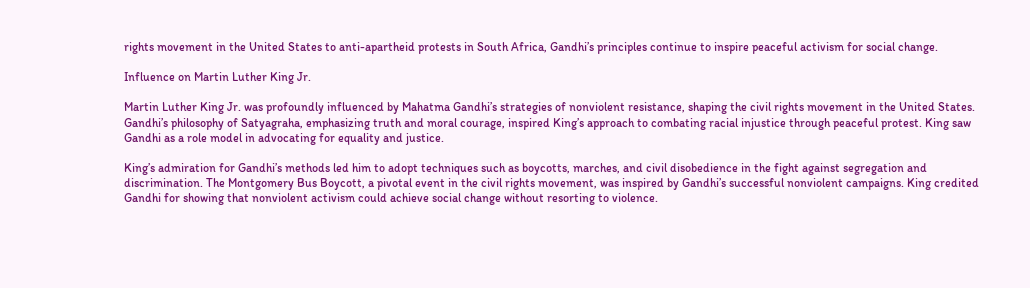rights movement in the United States to anti-apartheid protests in South Africa, Gandhi’s principles continue to inspire peaceful activism for social change.

Influence on Martin Luther King Jr.

Martin Luther King Jr. was profoundly influenced by Mahatma Gandhi’s strategies of nonviolent resistance, shaping the civil rights movement in the United States. Gandhi’s philosophy of Satyagraha, emphasizing truth and moral courage, inspired King’s approach to combating racial injustice through peaceful protest. King saw Gandhi as a role model in advocating for equality and justice.

King’s admiration for Gandhi’s methods led him to adopt techniques such as boycotts, marches, and civil disobedience in the fight against segregation and discrimination. The Montgomery Bus Boycott, a pivotal event in the civil rights movement, was inspired by Gandhi’s successful nonviolent campaigns. King credited Gandhi for showing that nonviolent activism could achieve social change without resorting to violence.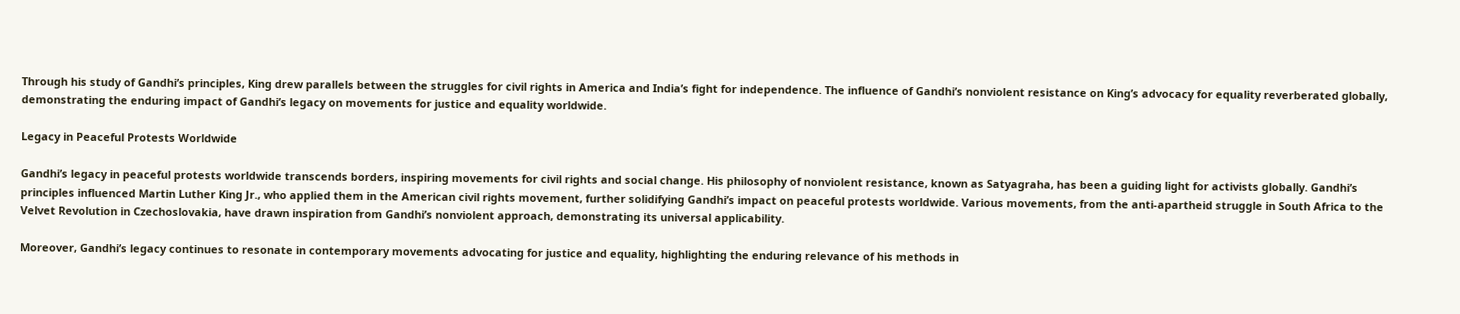Through his study of Gandhi’s principles, King drew parallels between the struggles for civil rights in America and India’s fight for independence. The influence of Gandhi’s nonviolent resistance on King’s advocacy for equality reverberated globally, demonstrating the enduring impact of Gandhi’s legacy on movements for justice and equality worldwide.

Legacy in Peaceful Protests Worldwide

Gandhi’s legacy in peaceful protests worldwide transcends borders, inspiring movements for civil rights and social change. His philosophy of nonviolent resistance, known as Satyagraha, has been a guiding light for activists globally. Gandhi’s principles influenced Martin Luther King Jr., who applied them in the American civil rights movement, further solidifying Gandhi’s impact on peaceful protests worldwide. Various movements, from the anti-apartheid struggle in South Africa to the Velvet Revolution in Czechoslovakia, have drawn inspiration from Gandhi’s nonviolent approach, demonstrating its universal applicability.

Moreover, Gandhi’s legacy continues to resonate in contemporary movements advocating for justice and equality, highlighting the enduring relevance of his methods in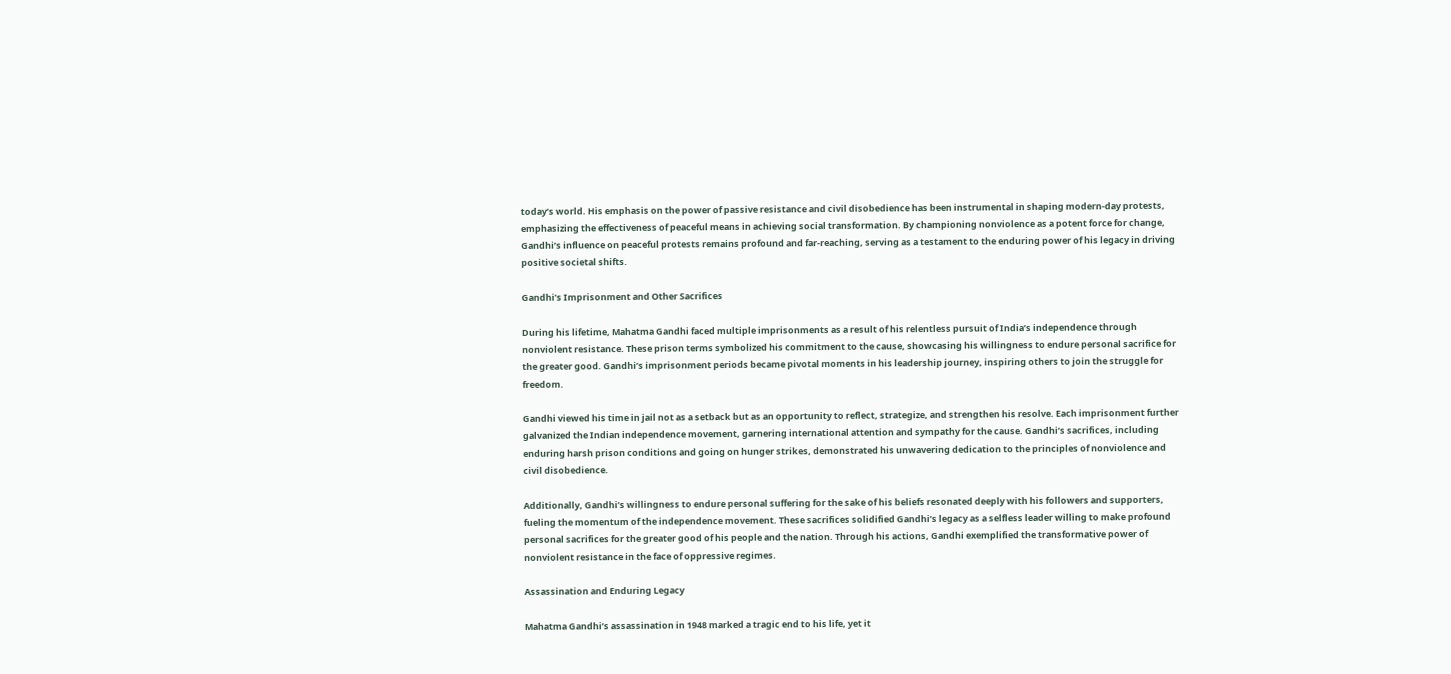today’s world. His emphasis on the power of passive resistance and civil disobedience has been instrumental in shaping modern-day protests, emphasizing the effectiveness of peaceful means in achieving social transformation. By championing nonviolence as a potent force for change, Gandhi’s influence on peaceful protests remains profound and far-reaching, serving as a testament to the enduring power of his legacy in driving positive societal shifts.

Gandhi’s Imprisonment and Other Sacrifices

During his lifetime, Mahatma Gandhi faced multiple imprisonments as a result of his relentless pursuit of India’s independence through nonviolent resistance. These prison terms symbolized his commitment to the cause, showcasing his willingness to endure personal sacrifice for the greater good. Gandhi’s imprisonment periods became pivotal moments in his leadership journey, inspiring others to join the struggle for freedom.

Gandhi viewed his time in jail not as a setback but as an opportunity to reflect, strategize, and strengthen his resolve. Each imprisonment further galvanized the Indian independence movement, garnering international attention and sympathy for the cause. Gandhi’s sacrifices, including enduring harsh prison conditions and going on hunger strikes, demonstrated his unwavering dedication to the principles of nonviolence and civil disobedience.

Additionally, Gandhi’s willingness to endure personal suffering for the sake of his beliefs resonated deeply with his followers and supporters, fueling the momentum of the independence movement. These sacrifices solidified Gandhi’s legacy as a selfless leader willing to make profound personal sacrifices for the greater good of his people and the nation. Through his actions, Gandhi exemplified the transformative power of nonviolent resistance in the face of oppressive regimes.

Assassination and Enduring Legacy

Mahatma Gandhi’s assassination in 1948 marked a tragic end to his life, yet it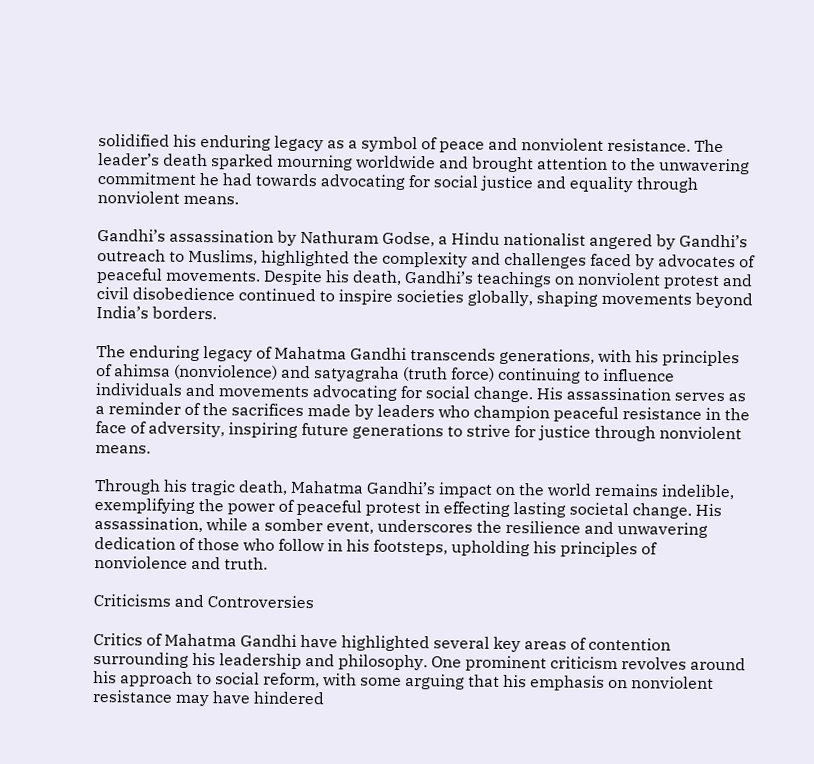solidified his enduring legacy as a symbol of peace and nonviolent resistance. The leader’s death sparked mourning worldwide and brought attention to the unwavering commitment he had towards advocating for social justice and equality through nonviolent means.

Gandhi’s assassination by Nathuram Godse, a Hindu nationalist angered by Gandhi’s outreach to Muslims, highlighted the complexity and challenges faced by advocates of peaceful movements. Despite his death, Gandhi’s teachings on nonviolent protest and civil disobedience continued to inspire societies globally, shaping movements beyond India’s borders.

The enduring legacy of Mahatma Gandhi transcends generations, with his principles of ahimsa (nonviolence) and satyagraha (truth force) continuing to influence individuals and movements advocating for social change. His assassination serves as a reminder of the sacrifices made by leaders who champion peaceful resistance in the face of adversity, inspiring future generations to strive for justice through nonviolent means.

Through his tragic death, Mahatma Gandhi’s impact on the world remains indelible, exemplifying the power of peaceful protest in effecting lasting societal change. His assassination, while a somber event, underscores the resilience and unwavering dedication of those who follow in his footsteps, upholding his principles of nonviolence and truth.

Criticisms and Controversies

Critics of Mahatma Gandhi have highlighted several key areas of contention surrounding his leadership and philosophy. One prominent criticism revolves around his approach to social reform, with some arguing that his emphasis on nonviolent resistance may have hindered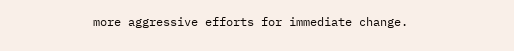more aggressive efforts for immediate change.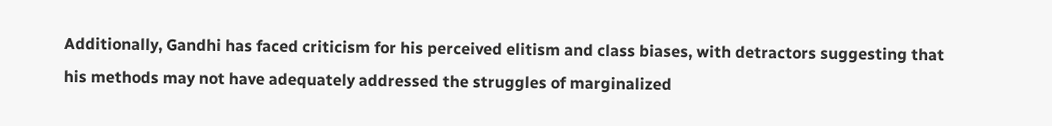Additionally, Gandhi has faced criticism for his perceived elitism and class biases, with detractors suggesting that his methods may not have adequately addressed the struggles of marginalized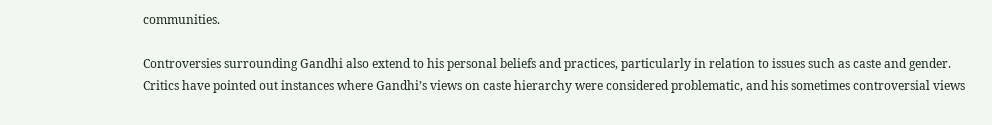communities.

Controversies surrounding Gandhi also extend to his personal beliefs and practices, particularly in relation to issues such as caste and gender. Critics have pointed out instances where Gandhi’s views on caste hierarchy were considered problematic, and his sometimes controversial views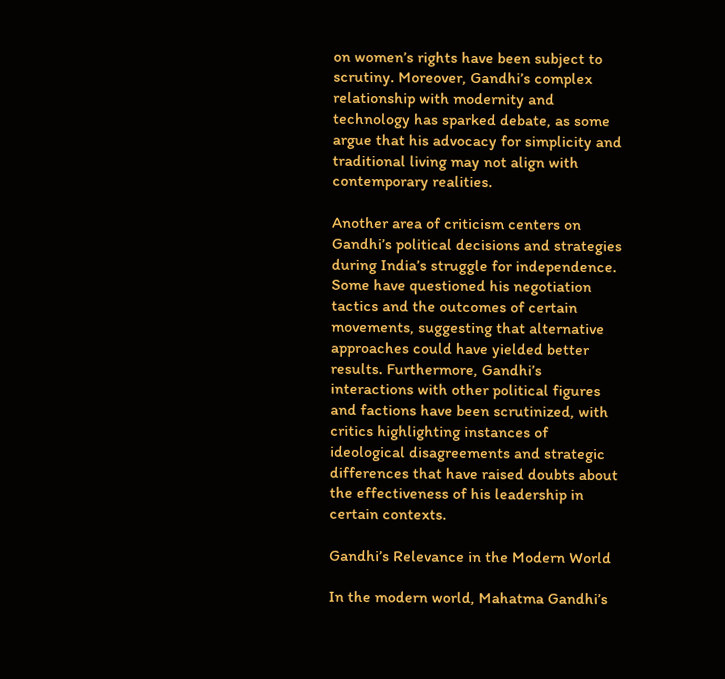on women’s rights have been subject to scrutiny. Moreover, Gandhi’s complex relationship with modernity and technology has sparked debate, as some argue that his advocacy for simplicity and traditional living may not align with contemporary realities.

Another area of criticism centers on Gandhi’s political decisions and strategies during India’s struggle for independence. Some have questioned his negotiation tactics and the outcomes of certain movements, suggesting that alternative approaches could have yielded better results. Furthermore, Gandhi’s interactions with other political figures and factions have been scrutinized, with critics highlighting instances of ideological disagreements and strategic differences that have raised doubts about the effectiveness of his leadership in certain contexts.

Gandhi’s Relevance in the Modern World

In the modern world, Mahatma Gandhi’s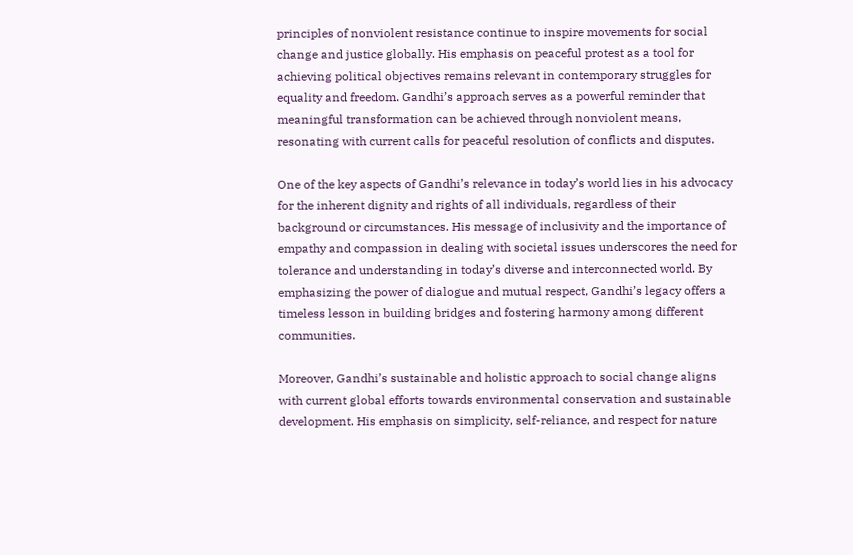principles of nonviolent resistance continue to inspire movements for social change and justice globally. His emphasis on peaceful protest as a tool for achieving political objectives remains relevant in contemporary struggles for equality and freedom. Gandhi’s approach serves as a powerful reminder that meaningful transformation can be achieved through nonviolent means, resonating with current calls for peaceful resolution of conflicts and disputes.

One of the key aspects of Gandhi’s relevance in today’s world lies in his advocacy for the inherent dignity and rights of all individuals, regardless of their background or circumstances. His message of inclusivity and the importance of empathy and compassion in dealing with societal issues underscores the need for tolerance and understanding in today’s diverse and interconnected world. By emphasizing the power of dialogue and mutual respect, Gandhi’s legacy offers a timeless lesson in building bridges and fostering harmony among different communities.

Moreover, Gandhi’s sustainable and holistic approach to social change aligns with current global efforts towards environmental conservation and sustainable development. His emphasis on simplicity, self-reliance, and respect for nature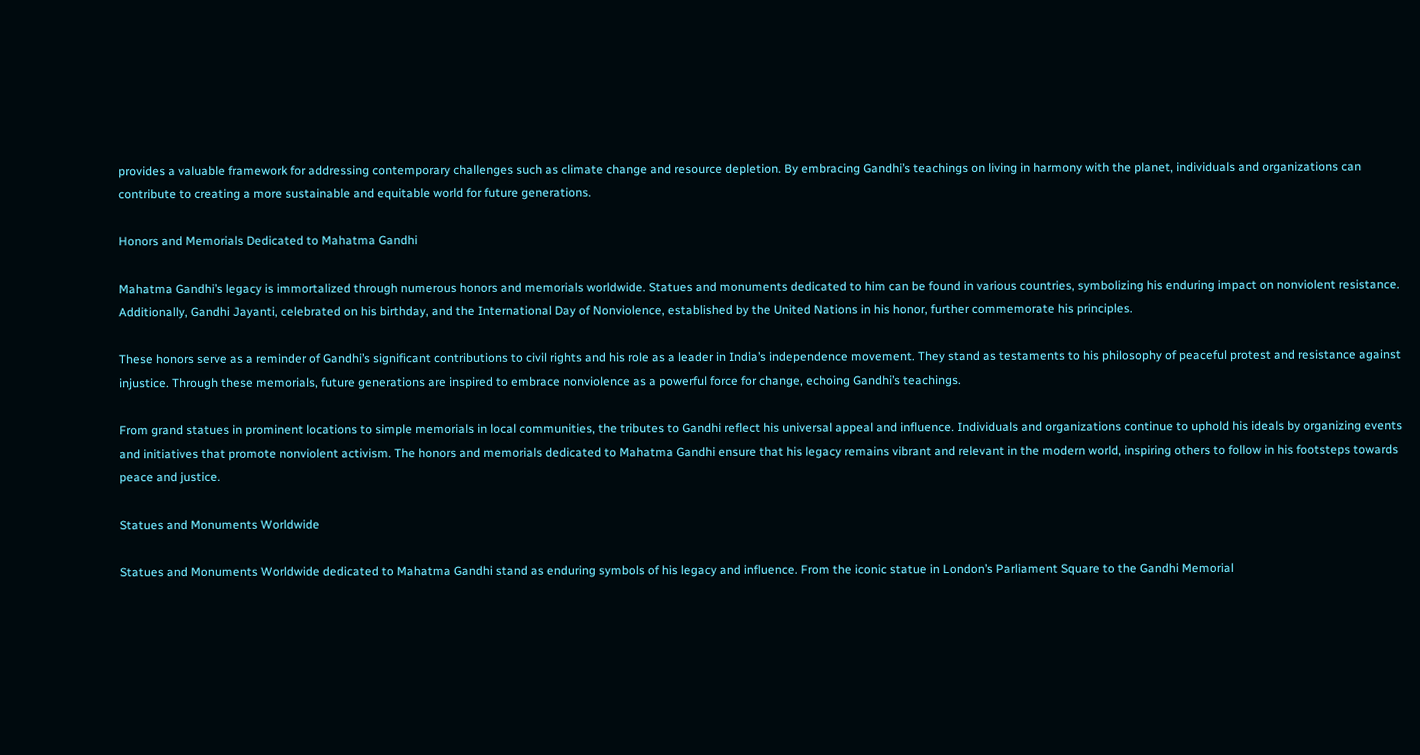provides a valuable framework for addressing contemporary challenges such as climate change and resource depletion. By embracing Gandhi’s teachings on living in harmony with the planet, individuals and organizations can contribute to creating a more sustainable and equitable world for future generations.

Honors and Memorials Dedicated to Mahatma Gandhi

Mahatma Gandhi’s legacy is immortalized through numerous honors and memorials worldwide. Statues and monuments dedicated to him can be found in various countries, symbolizing his enduring impact on nonviolent resistance. Additionally, Gandhi Jayanti, celebrated on his birthday, and the International Day of Nonviolence, established by the United Nations in his honor, further commemorate his principles.

These honors serve as a reminder of Gandhi’s significant contributions to civil rights and his role as a leader in India’s independence movement. They stand as testaments to his philosophy of peaceful protest and resistance against injustice. Through these memorials, future generations are inspired to embrace nonviolence as a powerful force for change, echoing Gandhi’s teachings.

From grand statues in prominent locations to simple memorials in local communities, the tributes to Gandhi reflect his universal appeal and influence. Individuals and organizations continue to uphold his ideals by organizing events and initiatives that promote nonviolent activism. The honors and memorials dedicated to Mahatma Gandhi ensure that his legacy remains vibrant and relevant in the modern world, inspiring others to follow in his footsteps towards peace and justice.

Statues and Monuments Worldwide

Statues and Monuments Worldwide dedicated to Mahatma Gandhi stand as enduring symbols of his legacy and influence. From the iconic statue in London’s Parliament Square to the Gandhi Memorial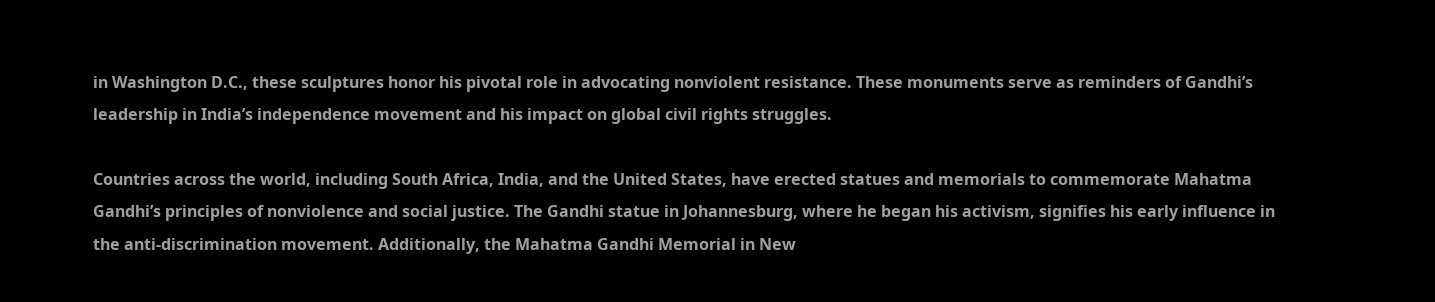in Washington D.C., these sculptures honor his pivotal role in advocating nonviolent resistance. These monuments serve as reminders of Gandhi’s leadership in India’s independence movement and his impact on global civil rights struggles.

Countries across the world, including South Africa, India, and the United States, have erected statues and memorials to commemorate Mahatma Gandhi’s principles of nonviolence and social justice. The Gandhi statue in Johannesburg, where he began his activism, signifies his early influence in the anti-discrimination movement. Additionally, the Mahatma Gandhi Memorial in New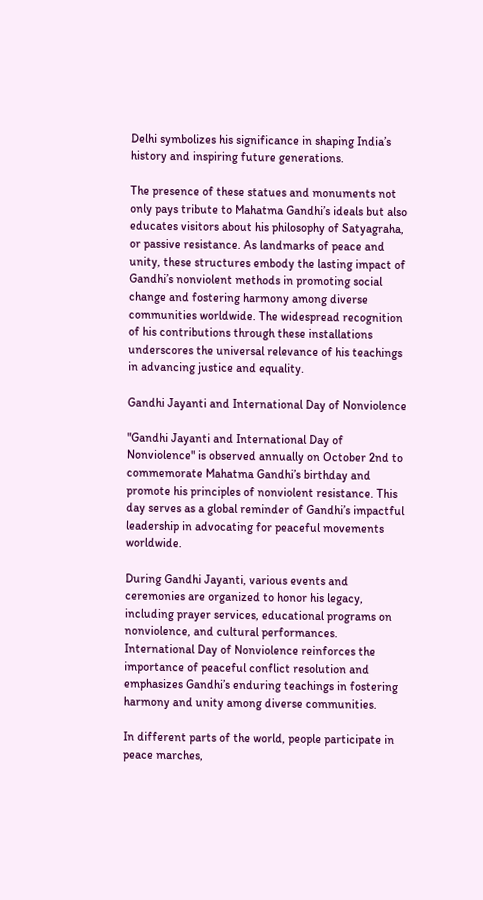Delhi symbolizes his significance in shaping India’s history and inspiring future generations.

The presence of these statues and monuments not only pays tribute to Mahatma Gandhi’s ideals but also educates visitors about his philosophy of Satyagraha, or passive resistance. As landmarks of peace and unity, these structures embody the lasting impact of Gandhi’s nonviolent methods in promoting social change and fostering harmony among diverse communities worldwide. The widespread recognition of his contributions through these installations underscores the universal relevance of his teachings in advancing justice and equality.

Gandhi Jayanti and International Day of Nonviolence

"Gandhi Jayanti and International Day of Nonviolence" is observed annually on October 2nd to commemorate Mahatma Gandhi’s birthday and promote his principles of nonviolent resistance. This day serves as a global reminder of Gandhi’s impactful leadership in advocating for peaceful movements worldwide.

During Gandhi Jayanti, various events and ceremonies are organized to honor his legacy, including prayer services, educational programs on nonviolence, and cultural performances. International Day of Nonviolence reinforces the importance of peaceful conflict resolution and emphasizes Gandhi’s enduring teachings in fostering harmony and unity among diverse communities.

In different parts of the world, people participate in peace marches,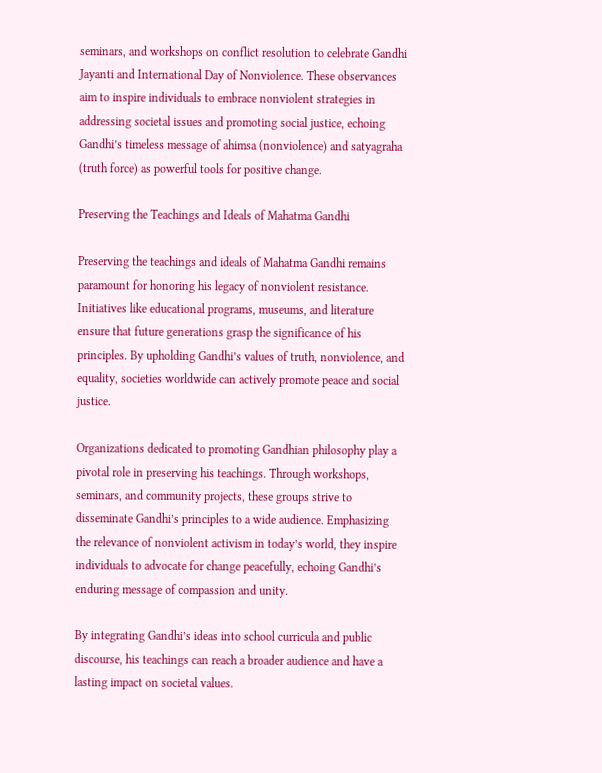seminars, and workshops on conflict resolution to celebrate Gandhi Jayanti and International Day of Nonviolence. These observances aim to inspire individuals to embrace nonviolent strategies in addressing societal issues and promoting social justice, echoing Gandhi’s timeless message of ahimsa (nonviolence) and satyagraha (truth force) as powerful tools for positive change.

Preserving the Teachings and Ideals of Mahatma Gandhi

Preserving the teachings and ideals of Mahatma Gandhi remains paramount for honoring his legacy of nonviolent resistance. Initiatives like educational programs, museums, and literature ensure that future generations grasp the significance of his principles. By upholding Gandhi’s values of truth, nonviolence, and equality, societies worldwide can actively promote peace and social justice.

Organizations dedicated to promoting Gandhian philosophy play a pivotal role in preserving his teachings. Through workshops, seminars, and community projects, these groups strive to disseminate Gandhi’s principles to a wide audience. Emphasizing the relevance of nonviolent activism in today’s world, they inspire individuals to advocate for change peacefully, echoing Gandhi’s enduring message of compassion and unity.

By integrating Gandhi’s ideas into school curricula and public discourse, his teachings can reach a broader audience and have a lasting impact on societal values.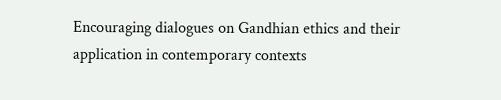Encouraging dialogues on Gandhian ethics and their application in contemporary contexts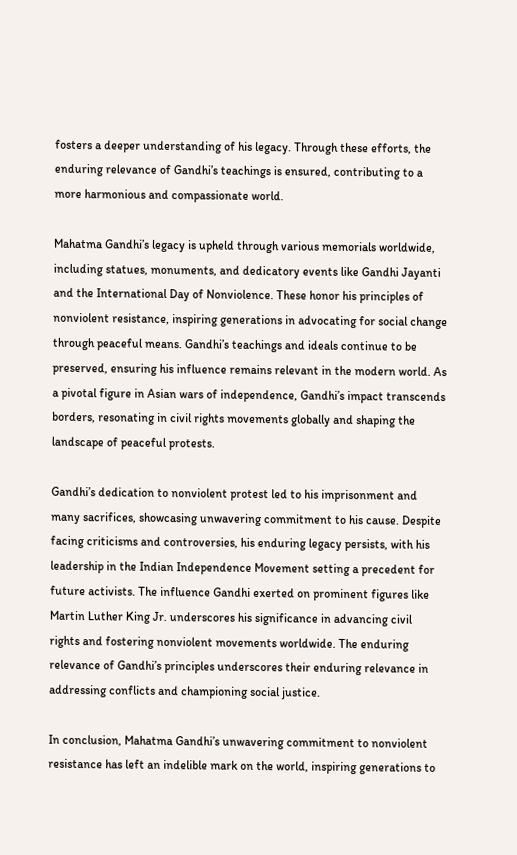fosters a deeper understanding of his legacy. Through these efforts, the enduring relevance of Gandhi’s teachings is ensured, contributing to a more harmonious and compassionate world.

Mahatma Gandhi’s legacy is upheld through various memorials worldwide, including statues, monuments, and dedicatory events like Gandhi Jayanti and the International Day of Nonviolence. These honor his principles of nonviolent resistance, inspiring generations in advocating for social change through peaceful means. Gandhi’s teachings and ideals continue to be preserved, ensuring his influence remains relevant in the modern world. As a pivotal figure in Asian wars of independence, Gandhi’s impact transcends borders, resonating in civil rights movements globally and shaping the landscape of peaceful protests.

Gandhi’s dedication to nonviolent protest led to his imprisonment and many sacrifices, showcasing unwavering commitment to his cause. Despite facing criticisms and controversies, his enduring legacy persists, with his leadership in the Indian Independence Movement setting a precedent for future activists. The influence Gandhi exerted on prominent figures like Martin Luther King Jr. underscores his significance in advancing civil rights and fostering nonviolent movements worldwide. The enduring relevance of Gandhi’s principles underscores their enduring relevance in addressing conflicts and championing social justice.

In conclusion, Mahatma Gandhi’s unwavering commitment to nonviolent resistance has left an indelible mark on the world, inspiring generations to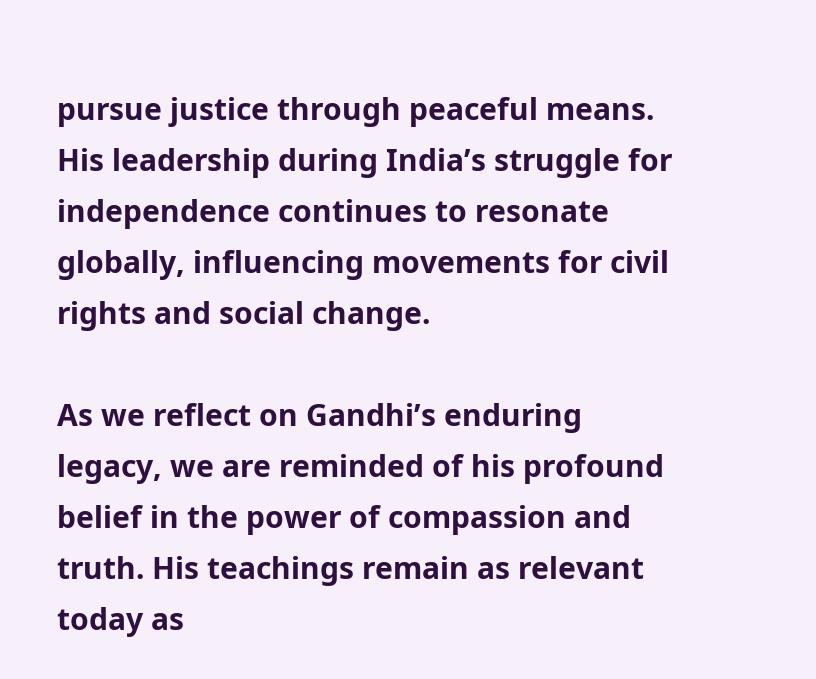pursue justice through peaceful means. His leadership during India’s struggle for independence continues to resonate globally, influencing movements for civil rights and social change.

As we reflect on Gandhi’s enduring legacy, we are reminded of his profound belief in the power of compassion and truth. His teachings remain as relevant today as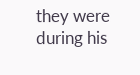they were during his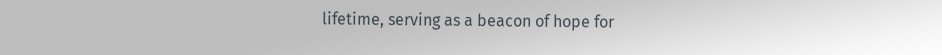lifetime, serving as a beacon of hope for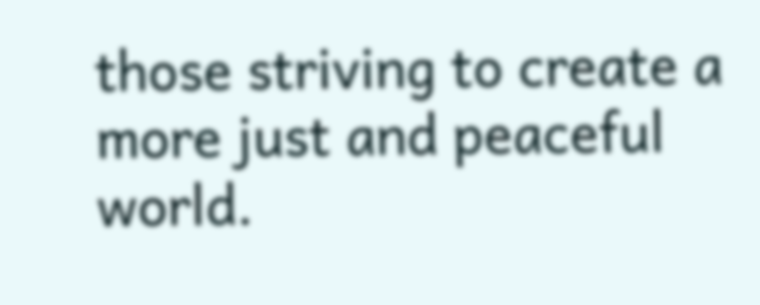those striving to create a more just and peaceful world.